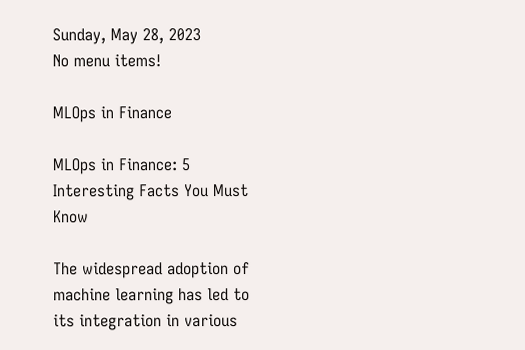Sunday, May 28, 2023
No menu items!

MLOps in Finance

MLOps in Finance: 5 Interesting Facts You Must Know

The widespread adoption of machine learning has led to its integration in various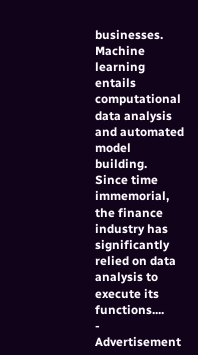businesses. Machine learning entails computational data analysis and automated model building.  Since time immemorial, the finance industry has significantly relied on data analysis to execute its functions....
- Advertisement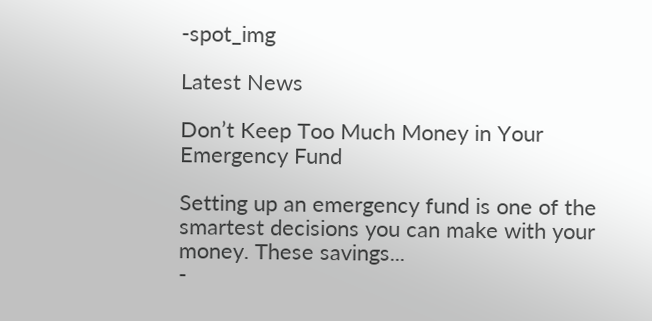-spot_img

Latest News

Don’t Keep Too Much Money in Your Emergency Fund

Setting up an emergency fund is one of the smartest decisions you can make with your money. These savings...
-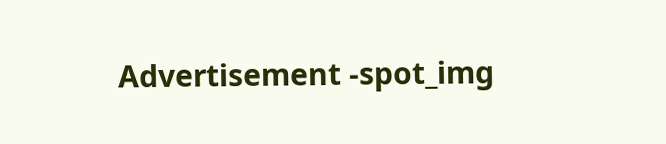Advertisement -spot_img